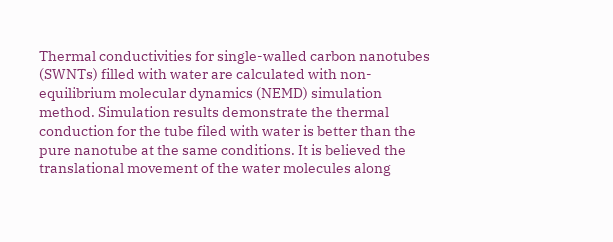Thermal conductivities for single-walled carbon nanotubes (SWNTs) filled with water are calculated with non-equilibrium molecular dynamics (NEMD) simulation method. Simulation results demonstrate the thermal conduction for the tube filed with water is better than the pure nanotube at the same conditions. It is believed the translational movement of the water molecules along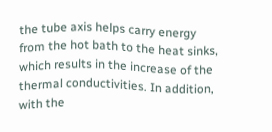the tube axis helps carry energy from the hot bath to the heat sinks, which results in the increase of the thermal conductivities. In addition, with the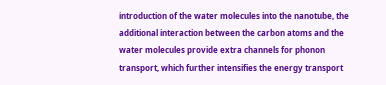introduction of the water molecules into the nanotube, the additional interaction between the carbon atoms and the water molecules provide extra channels for phonon transport, which further intensifies the energy transport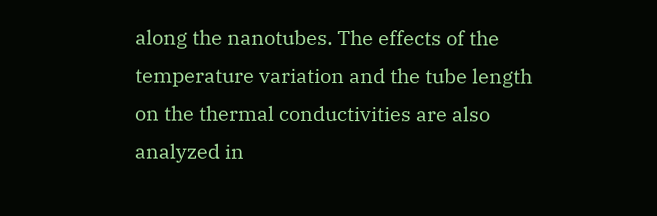along the nanotubes. The effects of the temperature variation and the tube length on the thermal conductivities are also analyzed in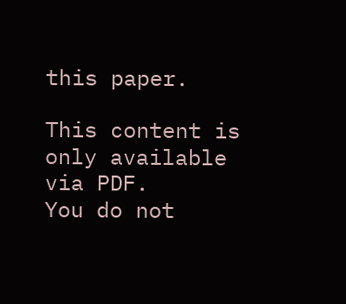this paper.

This content is only available via PDF.
You do not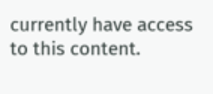currently have access to this content.